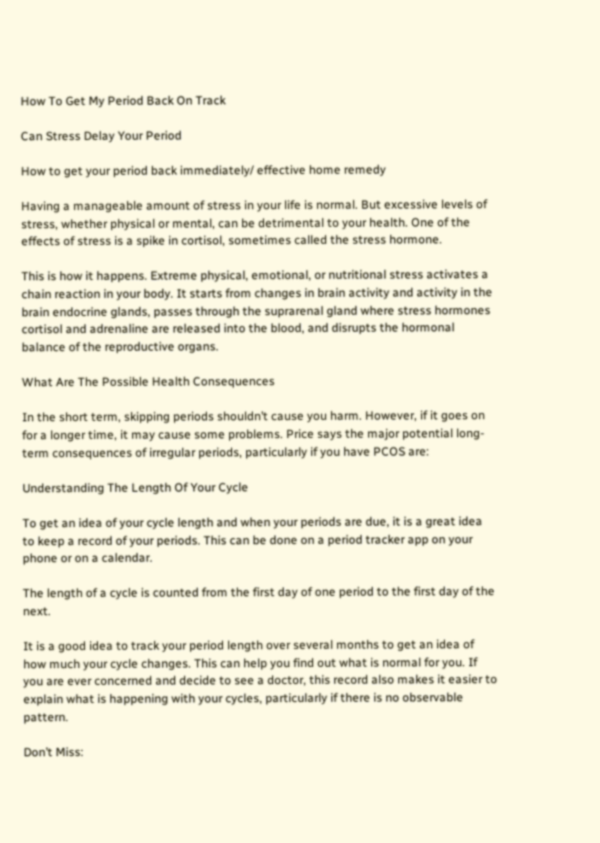How To Get My Period Back On Track

Can Stress Delay Your Period

How to get your period back immediately/ effective home remedy

Having a manageable amount of stress in your life is normal. But excessive levels of stress, whether physical or mental, can be detrimental to your health. One of the effects of stress is a spike in cortisol, sometimes called the stress hormone.

This is how it happens. Extreme physical, emotional, or nutritional stress activates a chain reaction in your body. It starts from changes in brain activity and activity in the brain endocrine glands, passes through the suprarenal gland where stress hormones cortisol and adrenaline are released into the blood, and disrupts the hormonal balance of the reproductive organs.

What Are The Possible Health Consequences

In the short term, skipping periods shouldn’t cause you harm. However, if it goes on for a longer time, it may cause some problems. Price says the major potential long-term consequences of irregular periods, particularly if you have PCOS are:

Understanding The Length Of Your Cycle

To get an idea of your cycle length and when your periods are due, it is a great idea to keep a record of your periods. This can be done on a period tracker app on your phone or on a calendar.

The length of a cycle is counted from the first day of one period to the first day of the next.

It is a good idea to track your period length over several months to get an idea of how much your cycle changes. This can help you find out what is normal for you. If you are ever concerned and decide to see a doctor, this record also makes it easier to explain what is happening with your cycles, particularly if there is no observable pattern.

Don’t Miss: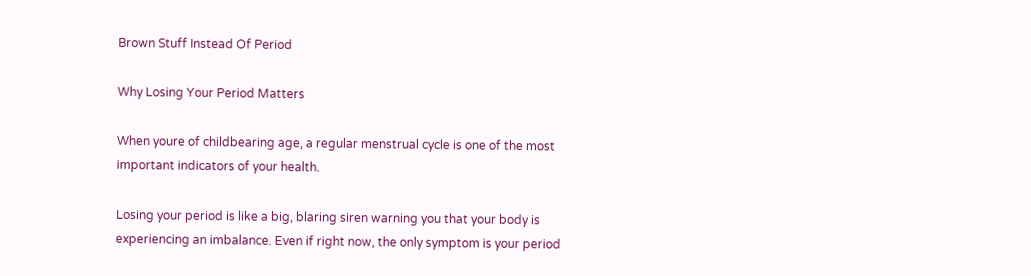Brown Stuff Instead Of Period

Why Losing Your Period Matters

When youre of childbearing age, a regular menstrual cycle is one of the most important indicators of your health.

Losing your period is like a big, blaring siren warning you that your body is experiencing an imbalance. Even if right now, the only symptom is your period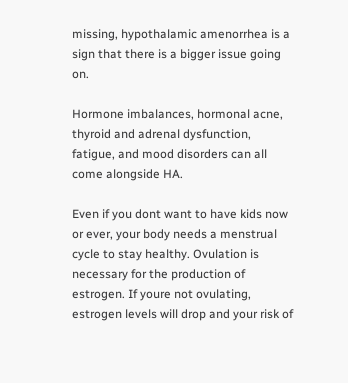missing, hypothalamic amenorrhea is a sign that there is a bigger issue going on.

Hormone imbalances, hormonal acne, thyroid and adrenal dysfunction, fatigue, and mood disorders can all come alongside HA.

Even if you dont want to have kids now or ever, your body needs a menstrual cycle to stay healthy. Ovulation is necessary for the production of estrogen. If youre not ovulating, estrogen levels will drop and your risk of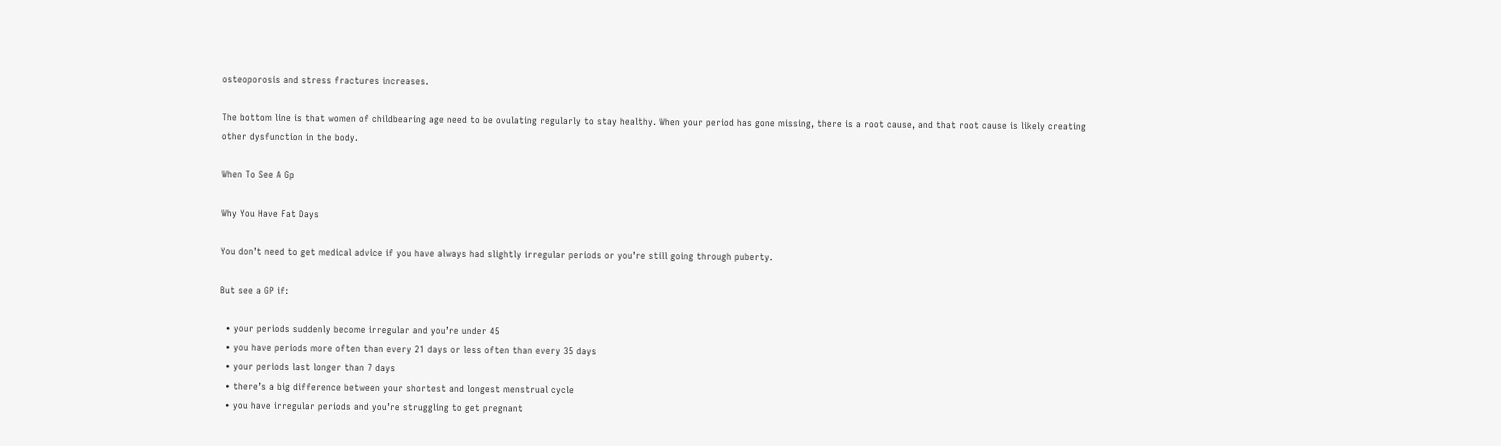osteoporosis and stress fractures increases.

The bottom line is that women of childbearing age need to be ovulating regularly to stay healthy. When your period has gone missing, there is a root cause, and that root cause is likely creating other dysfunction in the body.

When To See A Gp

Why You Have Fat Days

You don’t need to get medical advice if you have always had slightly irregular periods or you’re still going through puberty.

But see a GP if:

  • your periods suddenly become irregular and you’re under 45
  • you have periods more often than every 21 days or less often than every 35 days
  • your periods last longer than 7 days
  • there’s a big difference between your shortest and longest menstrual cycle
  • you have irregular periods and you’re struggling to get pregnant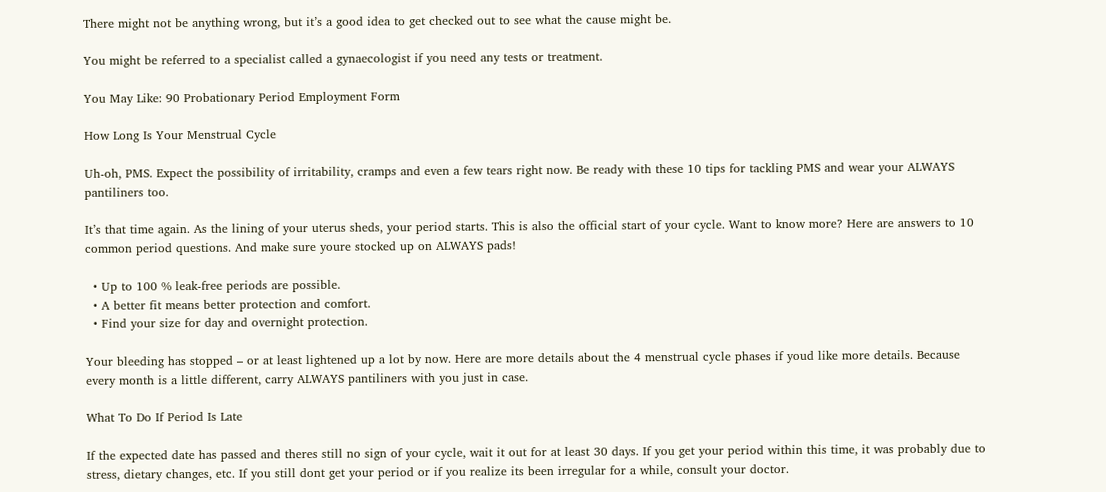There might not be anything wrong, but it’s a good idea to get checked out to see what the cause might be.

You might be referred to a specialist called a gynaecologist if you need any tests or treatment.

You May Like: 90 Probationary Period Employment Form

How Long Is Your Menstrual Cycle

Uh-oh, PMS. Expect the possibility of irritability, cramps and even a few tears right now. Be ready with these 10 tips for tackling PMS and wear your ALWAYS pantiliners too.

It’s that time again. As the lining of your uterus sheds, your period starts. This is also the official start of your cycle. Want to know more? Here are answers to 10 common period questions. And make sure youre stocked up on ALWAYS pads!

  • Up to 100 % leak-free periods are possible.
  • A better fit means better protection and comfort.
  • Find your size for day and overnight protection.

Your bleeding has stopped – or at least lightened up a lot by now. Here are more details about the 4 menstrual cycle phases if youd like more details. Because every month is a little different, carry ALWAYS pantiliners with you just in case.

What To Do If Period Is Late

If the expected date has passed and theres still no sign of your cycle, wait it out for at least 30 days. If you get your period within this time, it was probably due to stress, dietary changes, etc. If you still dont get your period or if you realize its been irregular for a while, consult your doctor.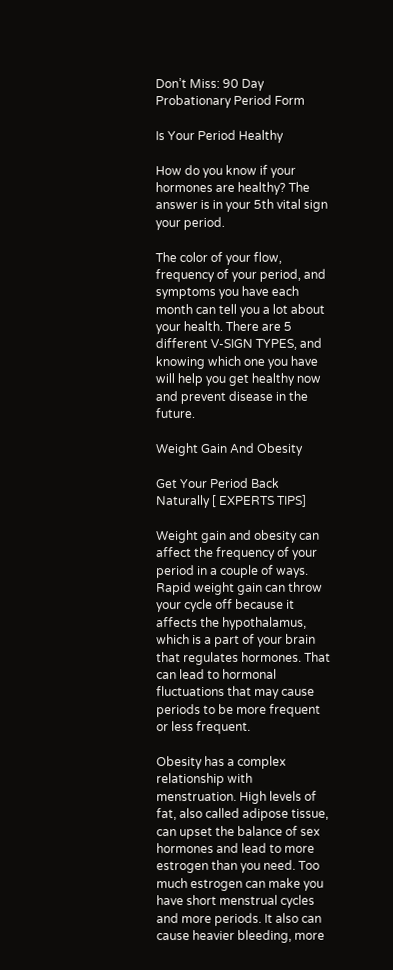Don’t Miss: 90 Day Probationary Period Form

Is Your Period Healthy

How do you know if your hormones are healthy? The answer is in your 5th vital sign your period.

The color of your flow, frequency of your period, and symptoms you have each month can tell you a lot about your health. There are 5 different V-SIGN TYPES, and knowing which one you have will help you get healthy now and prevent disease in the future.

Weight Gain And Obesity

Get Your Period Back Naturally [ EXPERTS TIPS]

Weight gain and obesity can affect the frequency of your period in a couple of ways. Rapid weight gain can throw your cycle off because it affects the hypothalamus, which is a part of your brain that regulates hormones. That can lead to hormonal fluctuations that may cause periods to be more frequent or less frequent.

Obesity has a complex relationship with menstruation. High levels of fat, also called adipose tissue, can upset the balance of sex hormones and lead to more estrogen than you need. Too much estrogen can make you have short menstrual cycles and more periods. It also can cause heavier bleeding, more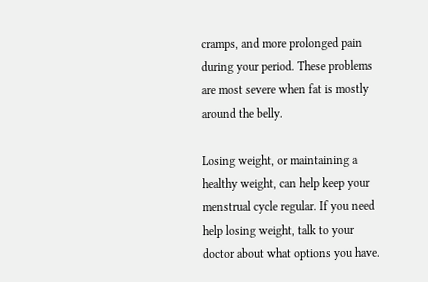cramps, and more prolonged pain during your period. These problems are most severe when fat is mostly around the belly.

Losing weight, or maintaining a healthy weight, can help keep your menstrual cycle regular. If you need help losing weight, talk to your doctor about what options you have.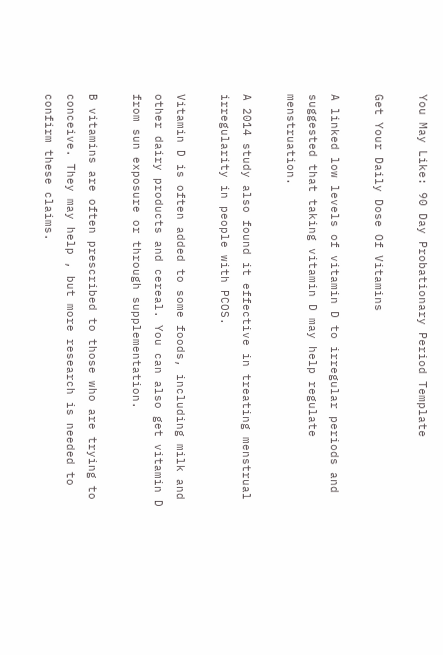You May Like: 90 Day Probationary Period Template

Get Your Daily Dose Of Vitamins

A linked low levels of vitamin D to irregular periods and suggested that taking vitamin D may help regulate menstruation.

A 2014 study also found it effective in treating menstrual irregularity in people with PCOS.

Vitamin D is often added to some foods, including milk and other dairy products and cereal. You can also get vitamin D from sun exposure or through supplementation.

B vitamins are often prescribed to those who are trying to conceive. They may help , but more research is needed to confirm these claims.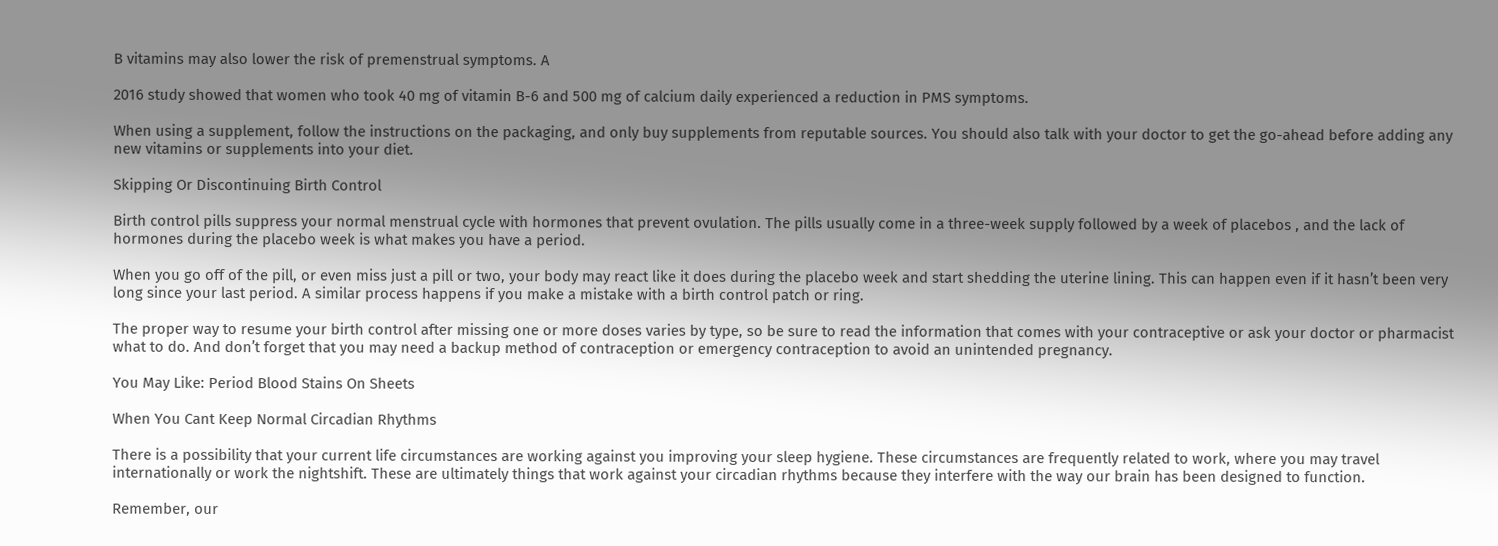B vitamins may also lower the risk of premenstrual symptoms. A

2016 study showed that women who took 40 mg of vitamin B-6 and 500 mg of calcium daily experienced a reduction in PMS symptoms.

When using a supplement, follow the instructions on the packaging, and only buy supplements from reputable sources. You should also talk with your doctor to get the go-ahead before adding any new vitamins or supplements into your diet.

Skipping Or Discontinuing Birth Control

Birth control pills suppress your normal menstrual cycle with hormones that prevent ovulation. The pills usually come in a three-week supply followed by a week of placebos , and the lack of hormones during the placebo week is what makes you have a period.

When you go off of the pill, or even miss just a pill or two, your body may react like it does during the placebo week and start shedding the uterine lining. This can happen even if it hasn’t been very long since your last period. A similar process happens if you make a mistake with a birth control patch or ring.

The proper way to resume your birth control after missing one or more doses varies by type, so be sure to read the information that comes with your contraceptive or ask your doctor or pharmacist what to do. And don’t forget that you may need a backup method of contraception or emergency contraception to avoid an unintended pregnancy.

You May Like: Period Blood Stains On Sheets

When You Cant Keep Normal Circadian Rhythms

There is a possibility that your current life circumstances are working against you improving your sleep hygiene. These circumstances are frequently related to work, where you may travel internationally or work the nightshift. These are ultimately things that work against your circadian rhythms because they interfere with the way our brain has been designed to function.

Remember, our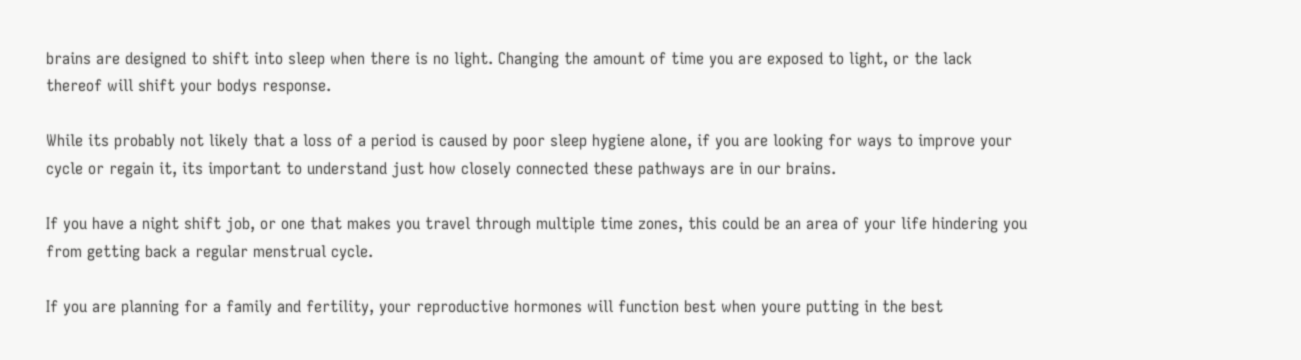brains are designed to shift into sleep when there is no light. Changing the amount of time you are exposed to light, or the lack thereof will shift your bodys response.

While its probably not likely that a loss of a period is caused by poor sleep hygiene alone, if you are looking for ways to improve your cycle or regain it, its important to understand just how closely connected these pathways are in our brains.

If you have a night shift job, or one that makes you travel through multiple time zones, this could be an area of your life hindering you from getting back a regular menstrual cycle.

If you are planning for a family and fertility, your reproductive hormones will function best when youre putting in the best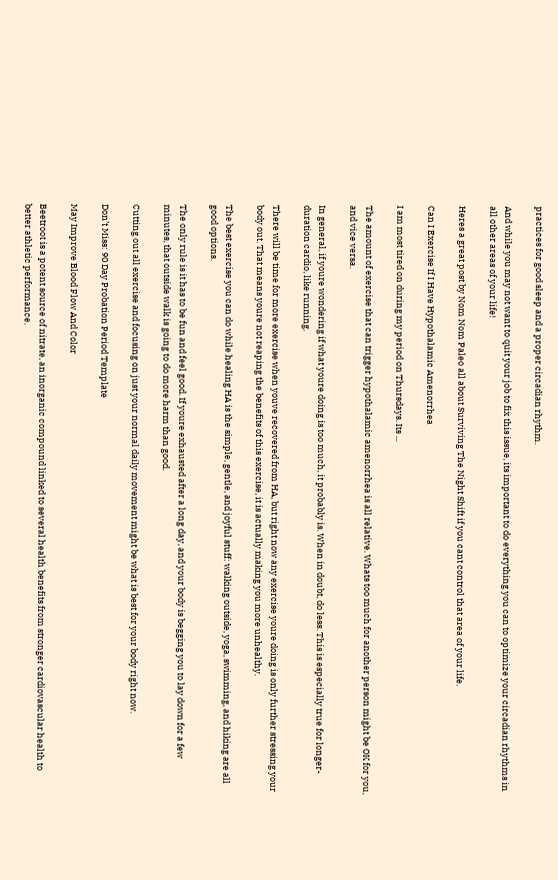practices for good sleep and a proper circadian rhythm.

And while you may not want to quit your job to fix this issue, its important to do everything you can to optimize your circadian rhythms in all other areas of your life!

Heres a great post by Nom Nom Paleo all about Surviving The Night Shift if you cant control that area of your life.

Can I Exercise If I Have Hypothalamic Amenorrhea

I am most tired on during my period on Thursdays. Its ...

The amount of exercise that can trigger hypothalamic amenorrhea is all relative. Whats too much for another person might be OK for you, and vice versa.

In general, if youre wondering if what youre doing is too much, it probably is. When in doubt, do less. This is especially true for longer-duration cardio, like running.

There will be time for more exercise when youve recovered from HA, but right now any exercise youre doing is only further stressing your body out. That means youre not reaping the benefits of this exercise, it is actually making you more unhealthy.

The best exercise you can do while healing HA is the simple, gentle, and joyful stuff: walking outside, yoga, swimming, and hiking are all good options.

The only rule is it has to be fun and feel good. If youre exhausted after a long day, and your body is begging you to lay down for a few minutes, that outside walk is going to do more harm than good.

Cutting out all exercise and focusing on just your normal daily movement might be what is best for your body right now.

Don’t Miss: 90 Day Probation Period Template

May Improve Blood Flow And Color

Beetroot is a potent source of nitrate, an inorganic compound linked to several health benefits from stronger cardiovascular health to better athletic performance.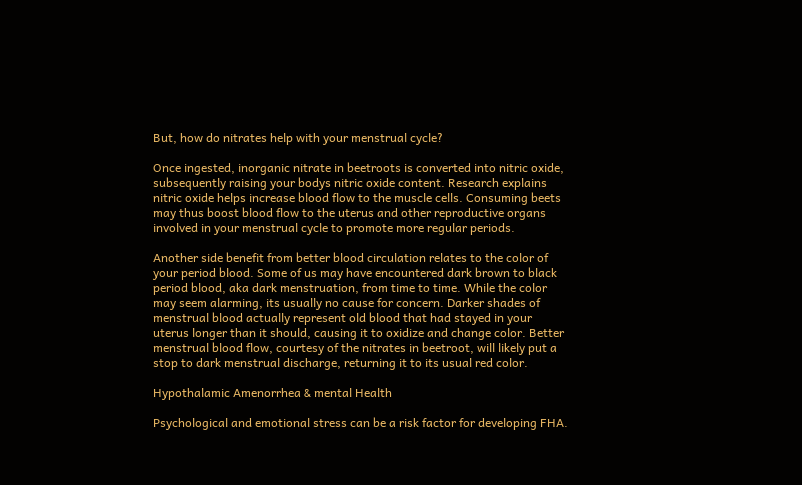But, how do nitrates help with your menstrual cycle?

Once ingested, inorganic nitrate in beetroots is converted into nitric oxide, subsequently raising your bodys nitric oxide content. Research explains nitric oxide helps increase blood flow to the muscle cells. Consuming beets may thus boost blood flow to the uterus and other reproductive organs involved in your menstrual cycle to promote more regular periods.

Another side benefit from better blood circulation relates to the color of your period blood. Some of us may have encountered dark brown to black period blood, aka dark menstruation, from time to time. While the color may seem alarming, its usually no cause for concern. Darker shades of menstrual blood actually represent old blood that had stayed in your uterus longer than it should, causing it to oxidize and change color. Better menstrual blood flow, courtesy of the nitrates in beetroot, will likely put a stop to dark menstrual discharge, returning it to its usual red color.

Hypothalamic Amenorrhea & mental Health

Psychological and emotional stress can be a risk factor for developing FHA.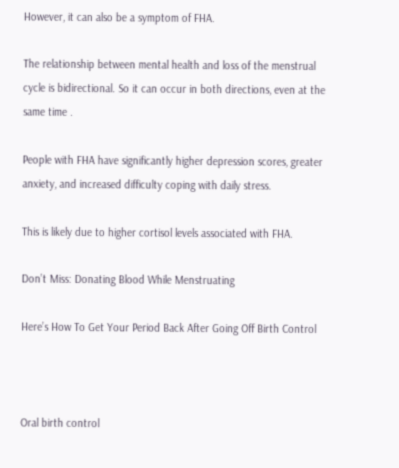However, it can also be a symptom of FHA.

The relationship between mental health and loss of the menstrual cycle is bidirectional. So it can occur in both directions, even at the same time .

People with FHA have significantly higher depression scores, greater anxiety, and increased difficulty coping with daily stress.

This is likely due to higher cortisol levels associated with FHA.

Don’t Miss: Donating Blood While Menstruating

Here’s How To Get Your Period Back After Going Off Birth Control



Oral birth control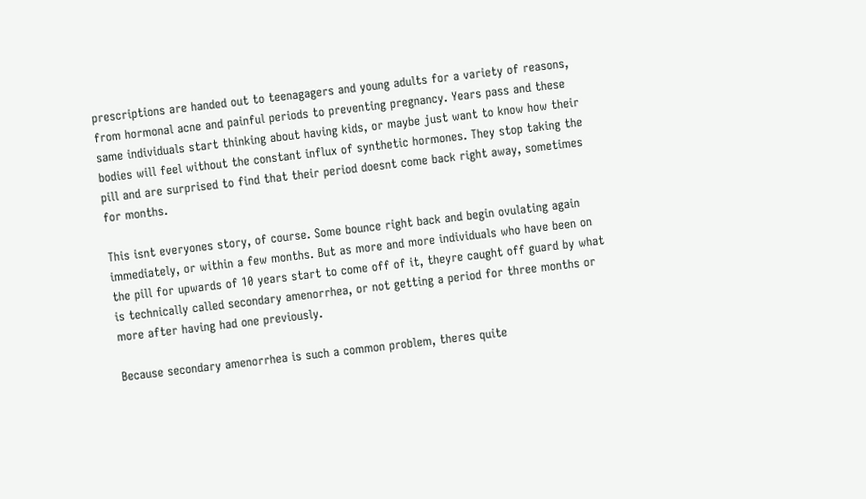prescriptions are handed out to teenagagers and young adults for a variety of reasons, from hormonal acne and painful periods to preventing pregnancy. Years pass and these same individuals start thinking about having kids, or maybe just want to know how their bodies will feel without the constant influx of synthetic hormones. They stop taking the pill and are surprised to find that their period doesnt come back right away, sometimes for months.

This isnt everyones story, of course. Some bounce right back and begin ovulating again immediately, or within a few months. But as more and more individuals who have been on the pill for upwards of 10 years start to come off of it, theyre caught off guard by what is technically called secondary amenorrhea, or not getting a period for three months or more after having had one previously.

Because secondary amenorrhea is such a common problem, theres quite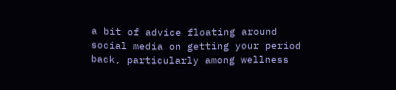a bit of advice floating around social media on getting your period back, particularly among wellness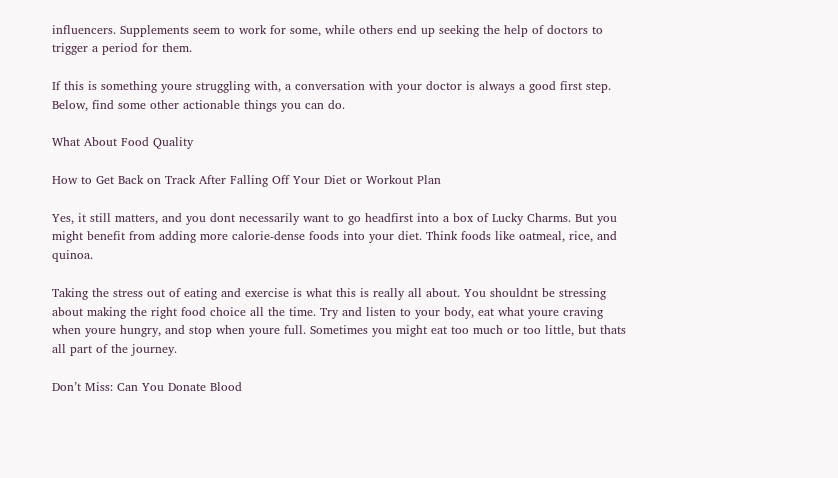influencers. Supplements seem to work for some, while others end up seeking the help of doctors to trigger a period for them.

If this is something youre struggling with, a conversation with your doctor is always a good first step. Below, find some other actionable things you can do.

What About Food Quality

How to Get Back on Track After Falling Off Your Diet or Workout Plan

Yes, it still matters, and you dont necessarily want to go headfirst into a box of Lucky Charms. But you might benefit from adding more calorie-dense foods into your diet. Think foods like oatmeal, rice, and quinoa.

Taking the stress out of eating and exercise is what this is really all about. You shouldnt be stressing about making the right food choice all the time. Try and listen to your body, eat what youre craving when youre hungry, and stop when youre full. Sometimes you might eat too much or too little, but thats all part of the journey.

Don’t Miss: Can You Donate Blood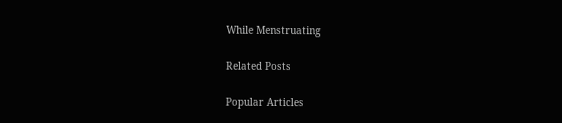While Menstruating

Related Posts

Popular Articles